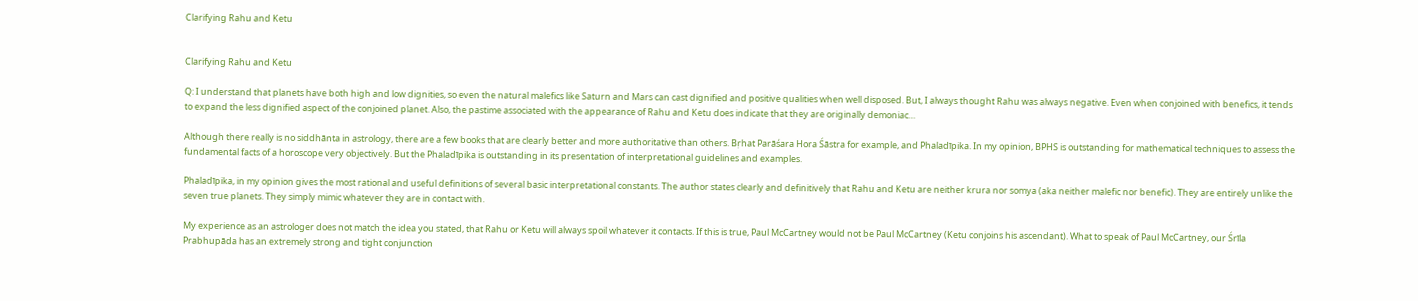Clarifying Rahu and Ketu


Clarifying Rahu and Ketu

Q: I understand that planets have both high and low dignities, so even the natural malefics like Saturn and Mars can cast dignified and positive qualities when well disposed. But, I always thought Rahu was always negative. Even when conjoined with benefics, it tends to expand the less dignified aspect of the conjoined planet. Also, the pastime associated with the appearance of Rahu and Ketu does indicate that they are originally demoniac…

Although there really is no siddhānta in astrology, there are a few books that are clearly better and more authoritative than others. Bṛhat Parāśara Hora Śāstra for example, and Phaladīpika. In my opinion, BPHS is outstanding for mathematical techniques to assess the fundamental facts of a horoscope very objectively. But the Phaladīpika is outstanding in its presentation of interpretational guidelines and examples.

Phaladīpika, in my opinion gives the most rational and useful definitions of several basic interpretational constants. The author states clearly and definitively that Rahu and Ketu are neither krura nor somya (aka neither malefic nor benefic). They are entirely unlike the seven true planets. They simply mimic whatever they are in contact with.

My experience as an astrologer does not match the idea you stated, that Rahu or Ketu will always spoil whatever it contacts. If this is true, Paul McCartney would not be Paul McCartney (Ketu conjoins his ascendant). What to speak of Paul McCartney, our Śrīla Prabhupāda has an extremely strong and tight conjunction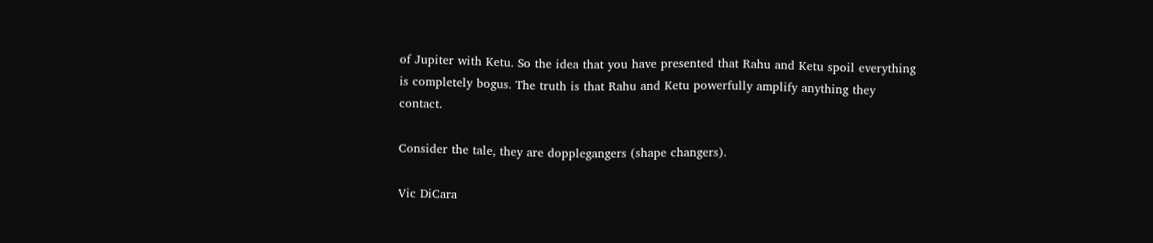of Jupiter with Ketu. So the idea that you have presented that Rahu and Ketu spoil everything is completely bogus. The truth is that Rahu and Ketu powerfully amplify anything they contact.

Consider the tale, they are dopplegangers (shape changers).

Vic DiCara